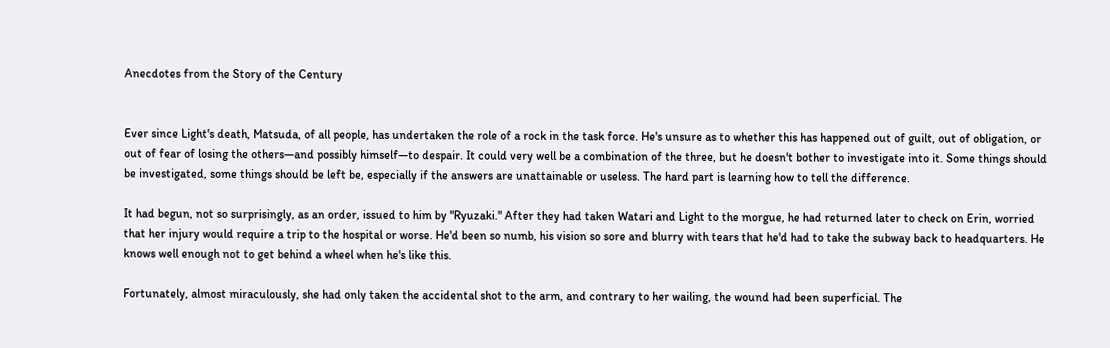Anecdotes from the Story of the Century


Ever since Light's death, Matsuda, of all people, has undertaken the role of a rock in the task force. He's unsure as to whether this has happened out of guilt, out of obligation, or out of fear of losing the others—and possibly himself—to despair. It could very well be a combination of the three, but he doesn't bother to investigate into it. Some things should be investigated, some things should be left be, especially if the answers are unattainable or useless. The hard part is learning how to tell the difference.

It had begun, not so surprisingly, as an order, issued to him by "Ryuzaki." After they had taken Watari and Light to the morgue, he had returned later to check on Erin, worried that her injury would require a trip to the hospital or worse. He'd been so numb, his vision so sore and blurry with tears that he'd had to take the subway back to headquarters. He knows well enough not to get behind a wheel when he's like this.

Fortunately, almost miraculously, she had only taken the accidental shot to the arm, and contrary to her wailing, the wound had been superficial. The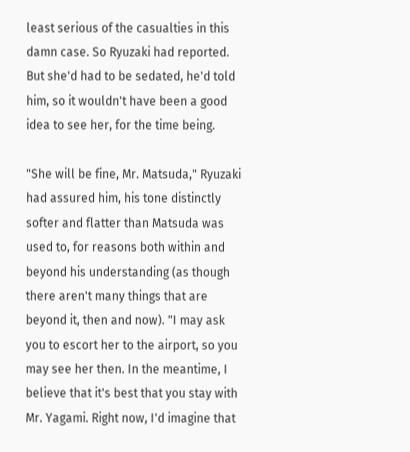least serious of the casualties in this damn case. So Ryuzaki had reported. But she'd had to be sedated, he'd told him, so it wouldn't have been a good idea to see her, for the time being.

"She will be fine, Mr. Matsuda," Ryuzaki had assured him, his tone distinctly softer and flatter than Matsuda was used to, for reasons both within and beyond his understanding (as though there aren't many things that are beyond it, then and now). "I may ask you to escort her to the airport, so you may see her then. In the meantime, I believe that it's best that you stay with Mr. Yagami. Right now, I'd imagine that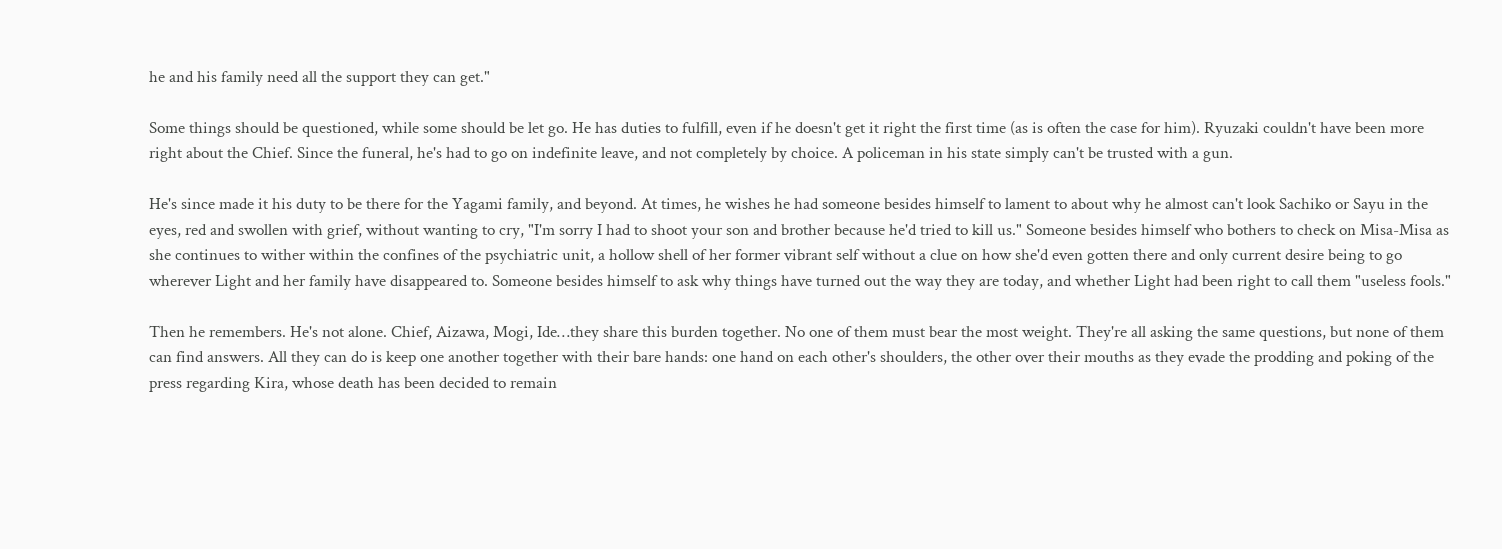he and his family need all the support they can get."

Some things should be questioned, while some should be let go. He has duties to fulfill, even if he doesn't get it right the first time (as is often the case for him). Ryuzaki couldn't have been more right about the Chief. Since the funeral, he's had to go on indefinite leave, and not completely by choice. A policeman in his state simply can't be trusted with a gun.

He's since made it his duty to be there for the Yagami family, and beyond. At times, he wishes he had someone besides himself to lament to about why he almost can't look Sachiko or Sayu in the eyes, red and swollen with grief, without wanting to cry, "I'm sorry I had to shoot your son and brother because he'd tried to kill us." Someone besides himself who bothers to check on Misa-Misa as she continues to wither within the confines of the psychiatric unit, a hollow shell of her former vibrant self without a clue on how she'd even gotten there and only current desire being to go wherever Light and her family have disappeared to. Someone besides himself to ask why things have turned out the way they are today, and whether Light had been right to call them "useless fools."

Then he remembers. He's not alone. Chief, Aizawa, Mogi, Ide…they share this burden together. No one of them must bear the most weight. They're all asking the same questions, but none of them can find answers. All they can do is keep one another together with their bare hands: one hand on each other's shoulders, the other over their mouths as they evade the prodding and poking of the press regarding Kira, whose death has been decided to remain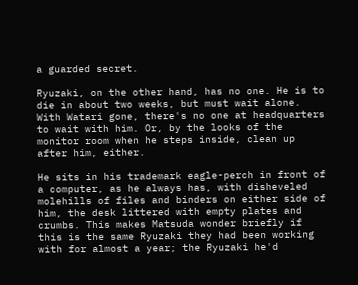a guarded secret.

Ryuzaki, on the other hand, has no one. He is to die in about two weeks, but must wait alone. With Watari gone, there's no one at headquarters to wait with him. Or, by the looks of the monitor room when he steps inside, clean up after him, either.

He sits in his trademark eagle-perch in front of a computer, as he always has, with disheveled molehills of files and binders on either side of him, the desk littered with empty plates and crumbs. This makes Matsuda wonder briefly if this is the same Ryuzaki they had been working with for almost a year; the Ryuzaki he'd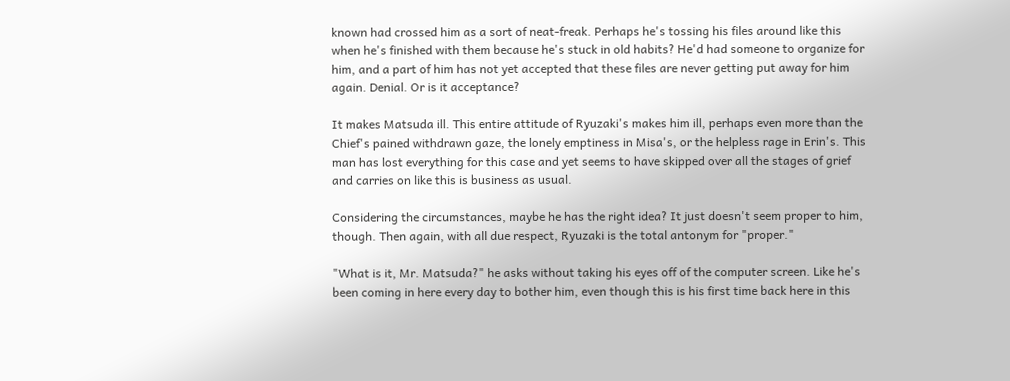known had crossed him as a sort of neat-freak. Perhaps he's tossing his files around like this when he's finished with them because he's stuck in old habits? He'd had someone to organize for him, and a part of him has not yet accepted that these files are never getting put away for him again. Denial. Or is it acceptance?

It makes Matsuda ill. This entire attitude of Ryuzaki's makes him ill, perhaps even more than the Chief's pained withdrawn gaze, the lonely emptiness in Misa's, or the helpless rage in Erin's. This man has lost everything for this case and yet seems to have skipped over all the stages of grief and carries on like this is business as usual.

Considering the circumstances, maybe he has the right idea? It just doesn't seem proper to him, though. Then again, with all due respect, Ryuzaki is the total antonym for "proper."

"What is it, Mr. Matsuda?" he asks without taking his eyes off of the computer screen. Like he's been coming in here every day to bother him, even though this is his first time back here in this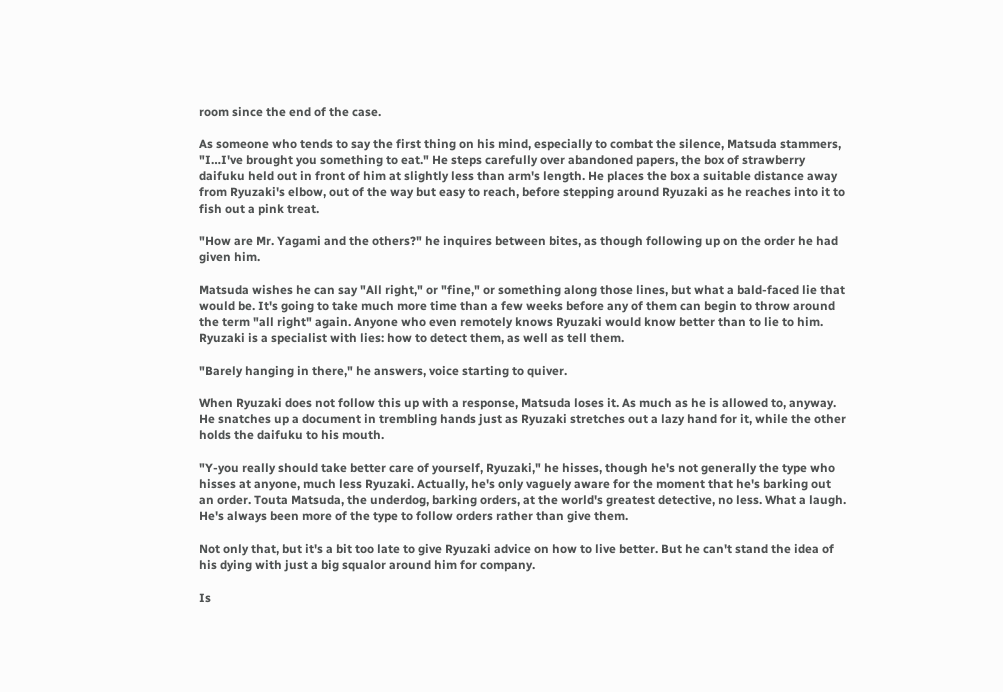room since the end of the case.

As someone who tends to say the first thing on his mind, especially to combat the silence, Matsuda stammers, "I…I've brought you something to eat." He steps carefully over abandoned papers, the box of strawberry daifuku held out in front of him at slightly less than arm's length. He places the box a suitable distance away from Ryuzaki's elbow, out of the way but easy to reach, before stepping around Ryuzaki as he reaches into it to fish out a pink treat.

"How are Mr. Yagami and the others?" he inquires between bites, as though following up on the order he had given him.

Matsuda wishes he can say "All right," or "fine," or something along those lines, but what a bald-faced lie that would be. It's going to take much more time than a few weeks before any of them can begin to throw around the term "all right" again. Anyone who even remotely knows Ryuzaki would know better than to lie to him. Ryuzaki is a specialist with lies: how to detect them, as well as tell them.

"Barely hanging in there," he answers, voice starting to quiver.

When Ryuzaki does not follow this up with a response, Matsuda loses it. As much as he is allowed to, anyway. He snatches up a document in trembling hands just as Ryuzaki stretches out a lazy hand for it, while the other holds the daifuku to his mouth.

"Y-you really should take better care of yourself, Ryuzaki," he hisses, though he's not generally the type who hisses at anyone, much less Ryuzaki. Actually, he's only vaguely aware for the moment that he's barking out an order. Touta Matsuda, the underdog, barking orders, at the world's greatest detective, no less. What a laugh. He's always been more of the type to follow orders rather than give them.

Not only that, but it's a bit too late to give Ryuzaki advice on how to live better. But he can't stand the idea of his dying with just a big squalor around him for company.

Is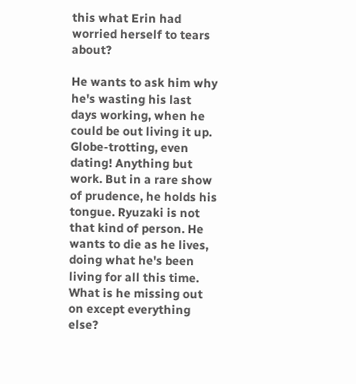this what Erin had worried herself to tears about?

He wants to ask him why he's wasting his last days working, when he could be out living it up. Globe-trotting, even dating! Anything but work. But in a rare show of prudence, he holds his tongue. Ryuzaki is not that kind of person. He wants to die as he lives, doing what he's been living for all this time. What is he missing out on except everything else?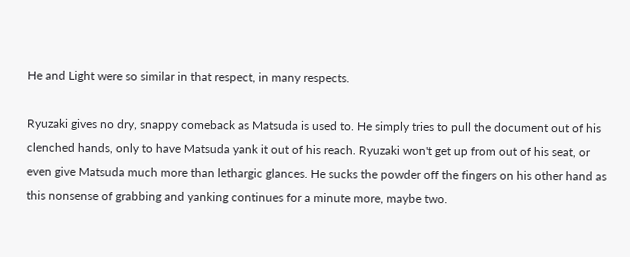He and Light were so similar in that respect, in many respects.

Ryuzaki gives no dry, snappy comeback as Matsuda is used to. He simply tries to pull the document out of his clenched hands, only to have Matsuda yank it out of his reach. Ryuzaki won't get up from out of his seat, or even give Matsuda much more than lethargic glances. He sucks the powder off the fingers on his other hand as this nonsense of grabbing and yanking continues for a minute more, maybe two.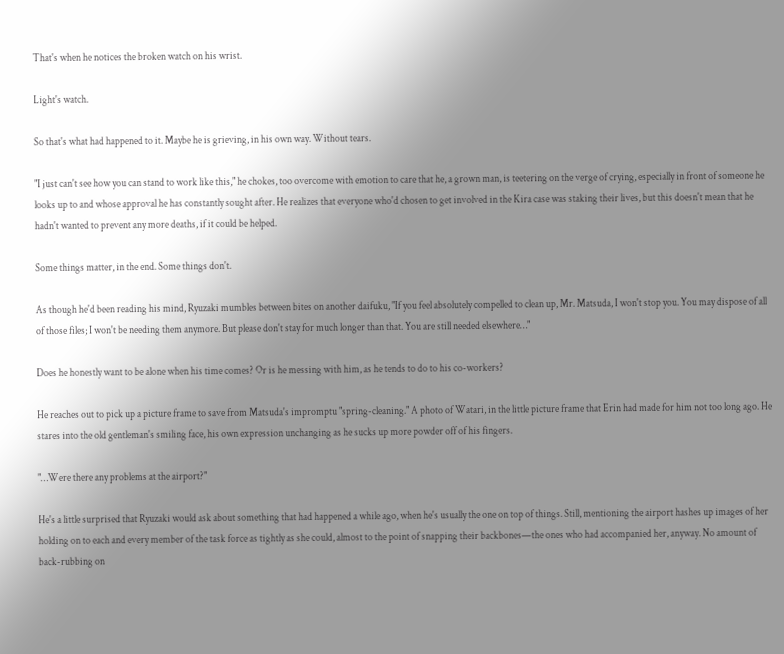That's when he notices the broken watch on his wrist.

Light's watch.

So that's what had happened to it. Maybe he is grieving, in his own way. Without tears.

"I just can't see how you can stand to work like this," he chokes, too overcome with emotion to care that he, a grown man, is teetering on the verge of crying, especially in front of someone he looks up to and whose approval he has constantly sought after. He realizes that everyone who'd chosen to get involved in the Kira case was staking their lives, but this doesn't mean that he hadn't wanted to prevent any more deaths, if it could be helped.

Some things matter, in the end. Some things don't.

As though he'd been reading his mind, Ryuzaki mumbles between bites on another daifuku, "If you feel absolutely compelled to clean up, Mr. Matsuda, I won't stop you. You may dispose of all of those files; I won't be needing them anymore. But please don't stay for much longer than that. You are still needed elsewhere…"

Does he honestly want to be alone when his time comes? Or is he messing with him, as he tends to do to his co-workers?

He reaches out to pick up a picture frame to save from Matsuda's impromptu "spring-cleaning." A photo of Watari, in the little picture frame that Erin had made for him not too long ago. He stares into the old gentleman's smiling face, his own expression unchanging as he sucks up more powder off of his fingers.

"…Were there any problems at the airport?"

He's a little surprised that Ryuzaki would ask about something that had happened a while ago, when he's usually the one on top of things. Still, mentioning the airport hashes up images of her holding on to each and every member of the task force as tightly as she could, almost to the point of snapping their backbones—the ones who had accompanied her, anyway. No amount of back-rubbing on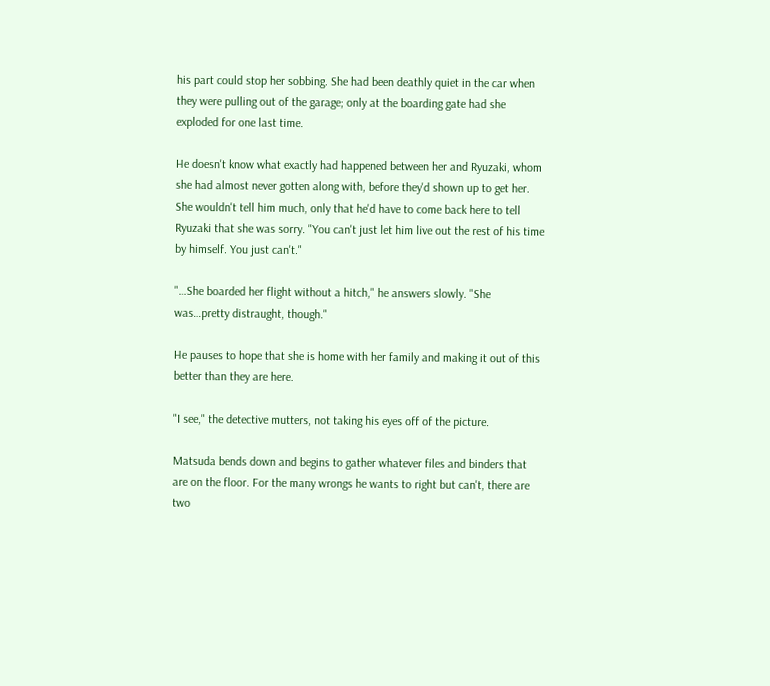his part could stop her sobbing. She had been deathly quiet in the car when they were pulling out of the garage; only at the boarding gate had she exploded for one last time.

He doesn't know what exactly had happened between her and Ryuzaki, whom she had almost never gotten along with, before they'd shown up to get her. She wouldn't tell him much, only that he'd have to come back here to tell Ryuzaki that she was sorry. "You can't just let him live out the rest of his time by himself. You just can't."

"…She boarded her flight without a hitch," he answers slowly. "She was…pretty distraught, though."

He pauses to hope that she is home with her family and making it out of this better than they are here.

"I see," the detective mutters, not taking his eyes off of the picture.

Matsuda bends down and begins to gather whatever files and binders that are on the floor. For the many wrongs he wants to right but can't, there are two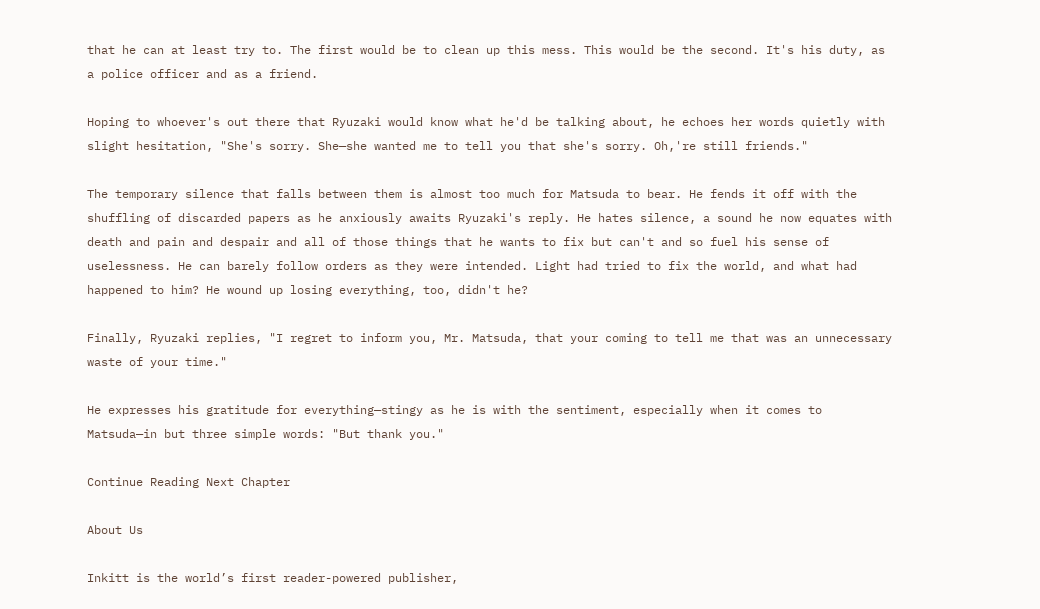that he can at least try to. The first would be to clean up this mess. This would be the second. It's his duty, as a police officer and as a friend.

Hoping to whoever's out there that Ryuzaki would know what he'd be talking about, he echoes her words quietly with slight hesitation, "She's sorry. She—she wanted me to tell you that she's sorry. Oh,'re still friends."

The temporary silence that falls between them is almost too much for Matsuda to bear. He fends it off with the shuffling of discarded papers as he anxiously awaits Ryuzaki's reply. He hates silence, a sound he now equates with death and pain and despair and all of those things that he wants to fix but can't and so fuel his sense of uselessness. He can barely follow orders as they were intended. Light had tried to fix the world, and what had happened to him? He wound up losing everything, too, didn't he?

Finally, Ryuzaki replies, "I regret to inform you, Mr. Matsuda, that your coming to tell me that was an unnecessary waste of your time."

He expresses his gratitude for everything—stingy as he is with the sentiment, especially when it comes to Matsuda—in but three simple words: "But thank you."

Continue Reading Next Chapter

About Us

Inkitt is the world’s first reader-powered publisher,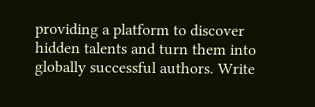providing a platform to discover hidden talents and turn them into globally successful authors. Write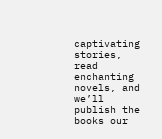captivating stories, read enchanting novels, and we’ll publish the books our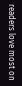readers love most on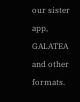our sister app, GALATEA and other formats.